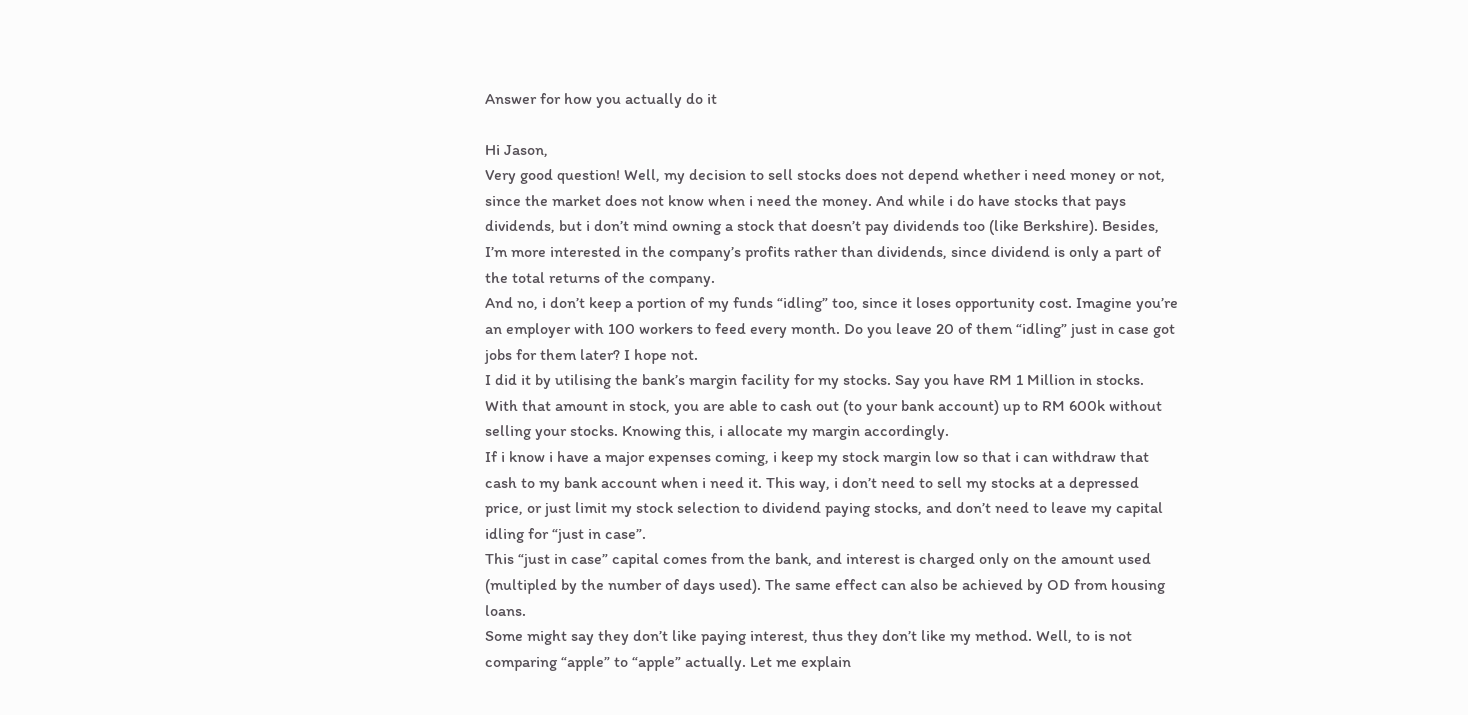Answer for how you actually do it

Hi Jason,
Very good question! Well, my decision to sell stocks does not depend whether i need money or not, since the market does not know when i need the money. And while i do have stocks that pays dividends, but i don’t mind owning a stock that doesn’t pay dividends too (like Berkshire). Besides, I’m more interested in the company’s profits rather than dividends, since dividend is only a part of the total returns of the company.
And no, i don’t keep a portion of my funds “idling” too, since it loses opportunity cost. Imagine you’re an employer with 100 workers to feed every month. Do you leave 20 of them “idling” just in case got jobs for them later? I hope not.
I did it by utilising the bank’s margin facility for my stocks. Say you have RM 1 Million in stocks. With that amount in stock, you are able to cash out (to your bank account) up to RM 600k without selling your stocks. Knowing this, i allocate my margin accordingly.
If i know i have a major expenses coming, i keep my stock margin low so that i can withdraw that cash to my bank account when i need it. This way, i don’t need to sell my stocks at a depressed price, or just limit my stock selection to dividend paying stocks, and don’t need to leave my capital idling for “just in case”.
This “just in case” capital comes from the bank, and interest is charged only on the amount used (multipled by the number of days used). The same effect can also be achieved by OD from housing loans.
Some might say they don’t like paying interest, thus they don’t like my method. Well, to is not comparing “apple” to “apple” actually. Let me explain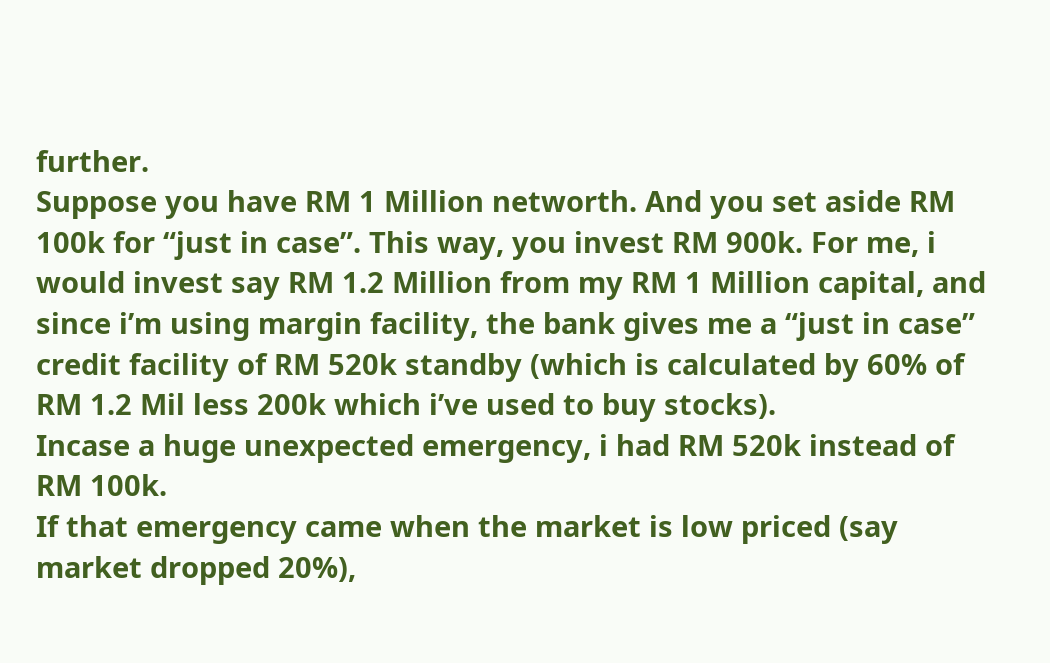further.
Suppose you have RM 1 Million networth. And you set aside RM 100k for “just in case”. This way, you invest RM 900k. For me, i would invest say RM 1.2 Million from my RM 1 Million capital, and since i’m using margin facility, the bank gives me a “just in case” credit facility of RM 520k standby (which is calculated by 60% of RM 1.2 Mil less 200k which i’ve used to buy stocks).
Incase a huge unexpected emergency, i had RM 520k instead of RM 100k.
If that emergency came when the market is low priced (say market dropped 20%),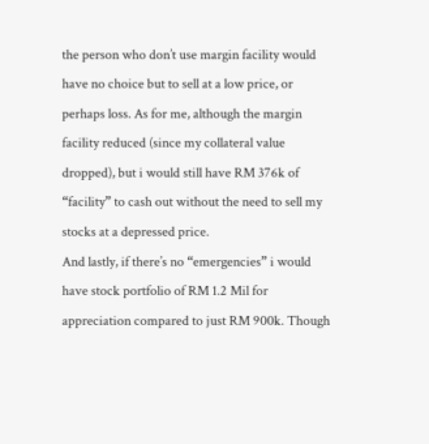the person who don’t use margin facility would have no choice but to sell at a low price, or perhaps loss. As for me, although the margin facility reduced (since my collateral value dropped), but i would still have RM 376k of “facility” to cash out without the need to sell my stocks at a depressed price.
And lastly, if there’s no “emergencies” i would have stock portfolio of RM 1.2 Mil for appreciation compared to just RM 900k. Though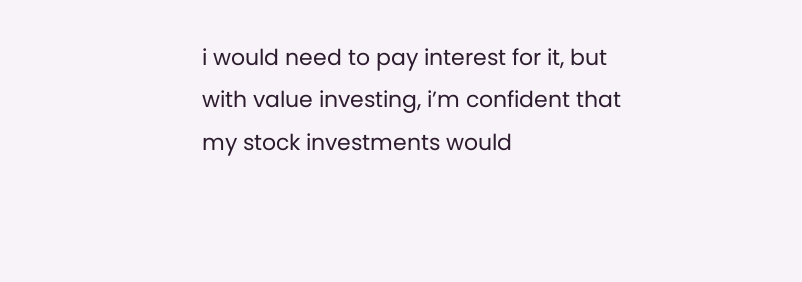i would need to pay interest for it, but with value investing, i’m confident that my stock investments would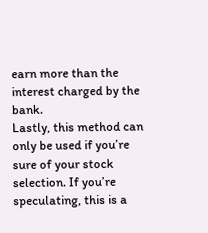earn more than the interest charged by the bank.
Lastly, this method can only be used if you’re sure of your stock selection. If you’re speculating, this is a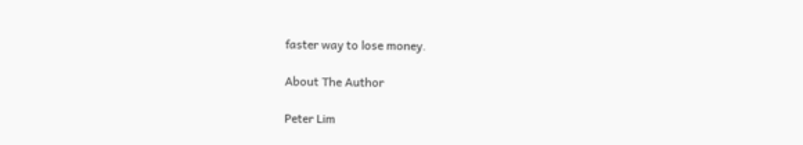faster way to lose money.

About The Author

Peter Lim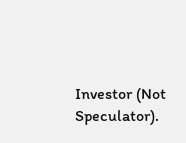Investor (Not Speculator).